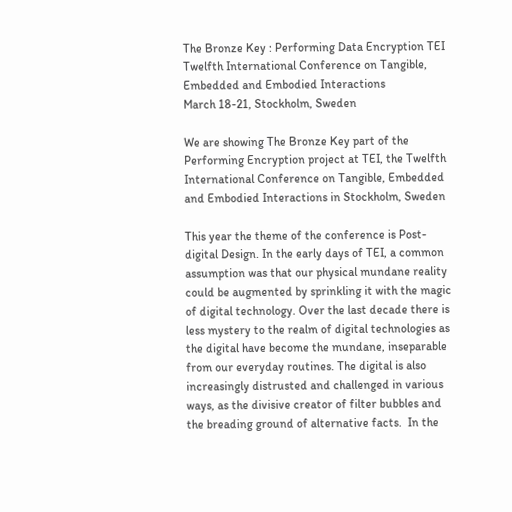The Bronze Key : Performing Data Encryption TEI
Twelfth International Conference on Tangible, Embedded and Embodied Interactions
March 18-21, Stockholm, Sweden

We are showing The Bronze Key part of the Performing Encryption project at TEI, the Twelfth International Conference on Tangible, Embedded and Embodied Interactions in Stockholm, Sweden

This year the theme of the conference is Post-digital Design. In the early days of TEI, a common assumption was that our physical mundane reality could be augmented by sprinkling it with the magic of digital technology. Over the last decade there is less mystery to the realm of digital technologies as the digital have become the mundane, inseparable from our everyday routines. The digital is also increasingly distrusted and challenged in various ways, as the divisive creator of filter bubbles and the breading ground of alternative facts.  In the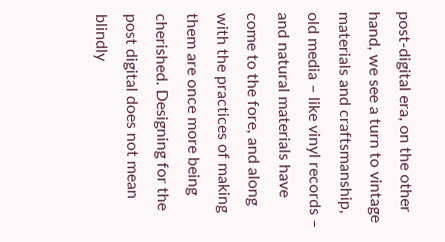post-digital era, on the other hand, we see a turn to vintage materials and craftsmanship, old media – like vinyl records – and natural materials have come to the fore, and along with the practices of making them are once more being cherished. Designing for the post digital does not mean blindly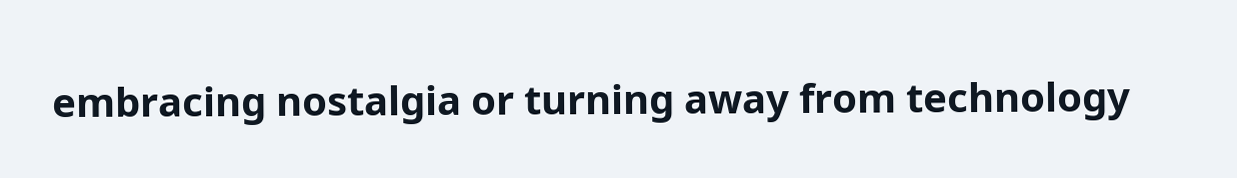embracing nostalgia or turning away from technology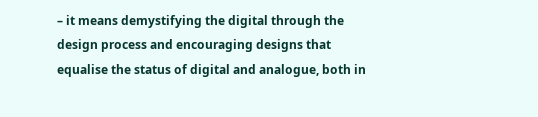– it means demystifying the digital through the design process and encouraging designs that equalise the status of digital and analogue, both in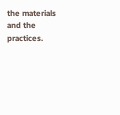the materials and the practices.